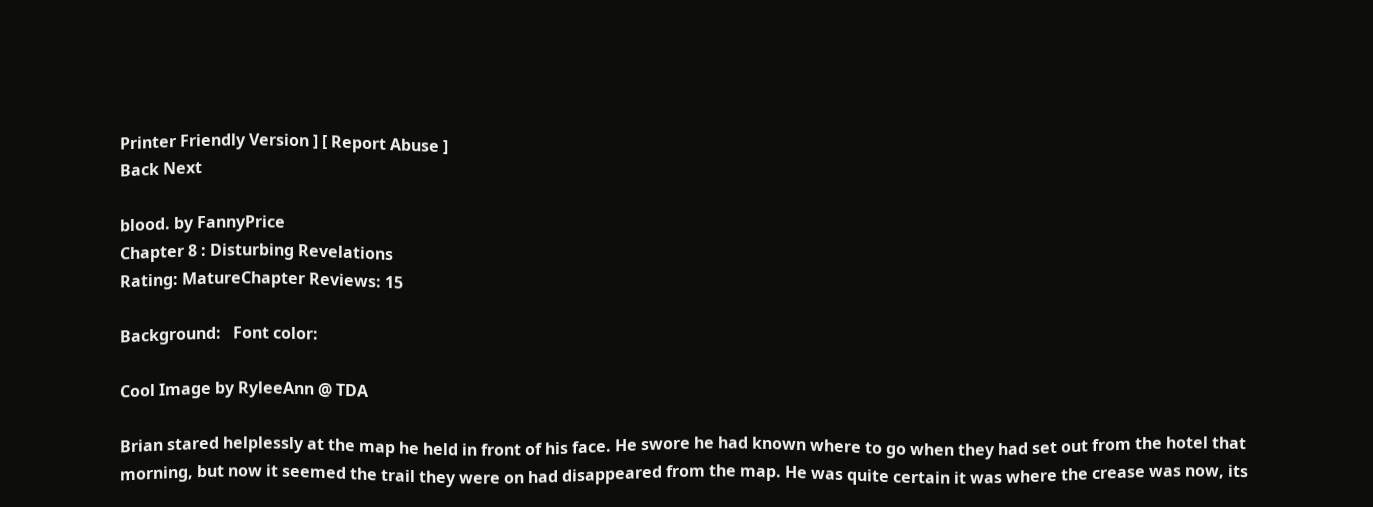Printer Friendly Version ] [ Report Abuse ]
Back Next

blood. by FannyPrice
Chapter 8 : Disturbing Revelations
Rating: MatureChapter Reviews: 15

Background:   Font color:

Cool Image by RyleeAnn @ TDA

Brian stared helplessly at the map he held in front of his face. He swore he had known where to go when they had set out from the hotel that morning, but now it seemed the trail they were on had disappeared from the map. He was quite certain it was where the crease was now, its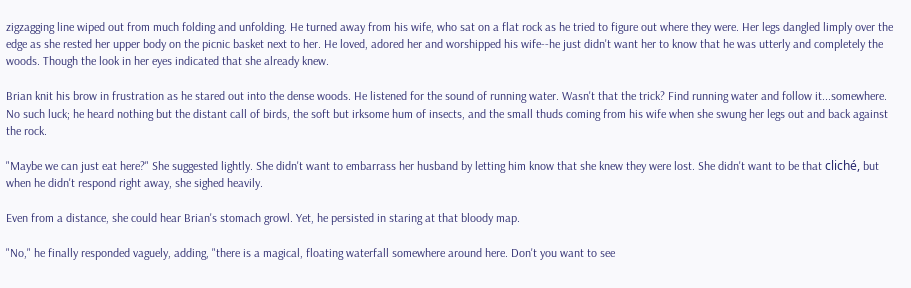zigzagging line wiped out from much folding and unfolding. He turned away from his wife, who sat on a flat rock as he tried to figure out where they were. Her legs dangled limply over the edge as she rested her upper body on the picnic basket next to her. He loved, adored her and worshipped his wife--he just didn't want her to know that he was utterly and completely the woods. Though the look in her eyes indicated that she already knew.

Brian knit his brow in frustration as he stared out into the dense woods. He listened for the sound of running water. Wasn't that the trick? Find running water and follow it...somewhere. No such luck; he heard nothing but the distant call of birds, the soft but irksome hum of insects, and the small thuds coming from his wife when she swung her legs out and back against the rock.

"Maybe we can just eat here?" She suggested lightly. She didn't want to embarrass her husband by letting him know that she knew they were lost. She didn't want to be that cliché, but when he didn't respond right away, she sighed heavily.

Even from a distance, she could hear Brian's stomach growl. Yet, he persisted in staring at that bloody map.

"No," he finally responded vaguely, adding, "there is a magical, floating waterfall somewhere around here. Don't you want to see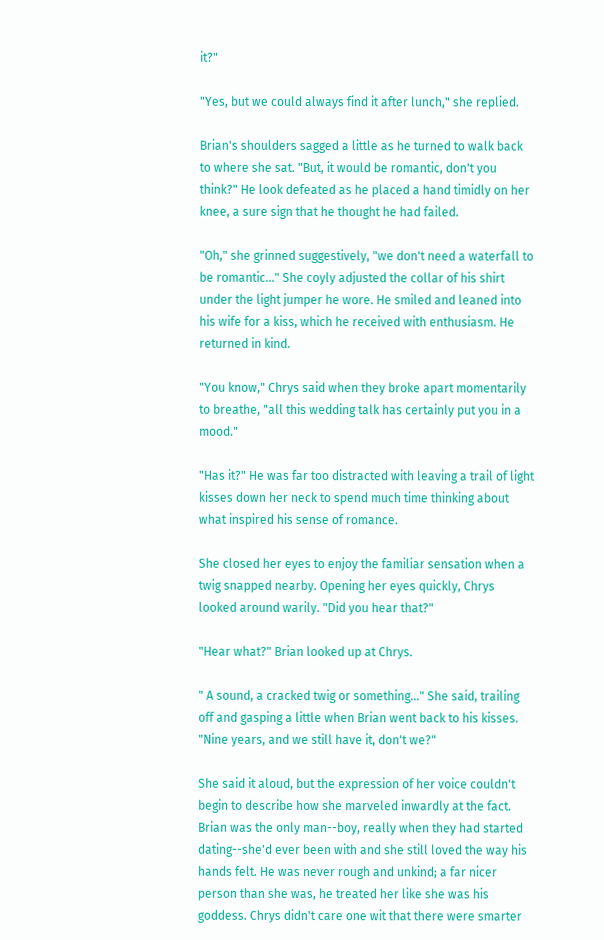it?"

"Yes, but we could always find it after lunch," she replied.

Brian's shoulders sagged a little as he turned to walk back to where she sat. "But, it would be romantic, don't you think?" He look defeated as he placed a hand timidly on her knee, a sure sign that he thought he had failed.

"Oh," she grinned suggestively, "we don't need a waterfall to be romantic..." She coyly adjusted the collar of his shirt under the light jumper he wore. He smiled and leaned into his wife for a kiss, which he received with enthusiasm. He returned in kind.

"You know," Chrys said when they broke apart momentarily to breathe, "all this wedding talk has certainly put you in a mood."

"Has it?" He was far too distracted with leaving a trail of light kisses down her neck to spend much time thinking about what inspired his sense of romance.

She closed her eyes to enjoy the familiar sensation when a twig snapped nearby. Opening her eyes quickly, Chrys looked around warily. "Did you hear that?"

"Hear what?" Brian looked up at Chrys.

" A sound, a cracked twig or something..." She said, trailing off and gasping a little when Brian went back to his kisses. "Nine years, and we still have it, don't we?"

She said it aloud, but the expression of her voice couldn't begin to describe how she marveled inwardly at the fact. Brian was the only man--boy, really when they had started dating--she'd ever been with and she still loved the way his hands felt. He was never rough and unkind; a far nicer person than she was, he treated her like she was his goddess. Chrys didn't care one wit that there were smarter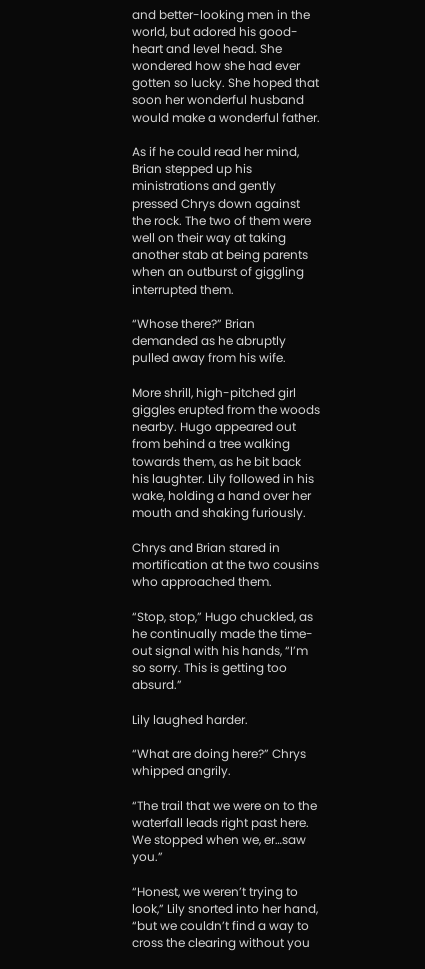and better-looking men in the world, but adored his good-heart and level head. She wondered how she had ever gotten so lucky. She hoped that soon her wonderful husband would make a wonderful father.

As if he could read her mind, Brian stepped up his ministrations and gently pressed Chrys down against the rock. The two of them were well on their way at taking another stab at being parents when an outburst of giggling interrupted them.

“Whose there?” Brian demanded as he abruptly pulled away from his wife.

More shrill, high-pitched girl giggles erupted from the woods nearby. Hugo appeared out from behind a tree walking towards them, as he bit back his laughter. Lily followed in his wake, holding a hand over her mouth and shaking furiously.

Chrys and Brian stared in mortification at the two cousins who approached them.

“Stop, stop,” Hugo chuckled, as he continually made the time-out signal with his hands, “I’m so sorry. This is getting too absurd.”

Lily laughed harder.

“What are doing here?” Chrys whipped angrily.

“The trail that we were on to the waterfall leads right past here. We stopped when we, er…saw you.”

“Honest, we weren’t trying to look,” Lily snorted into her hand, “but we couldn’t find a way to cross the clearing without you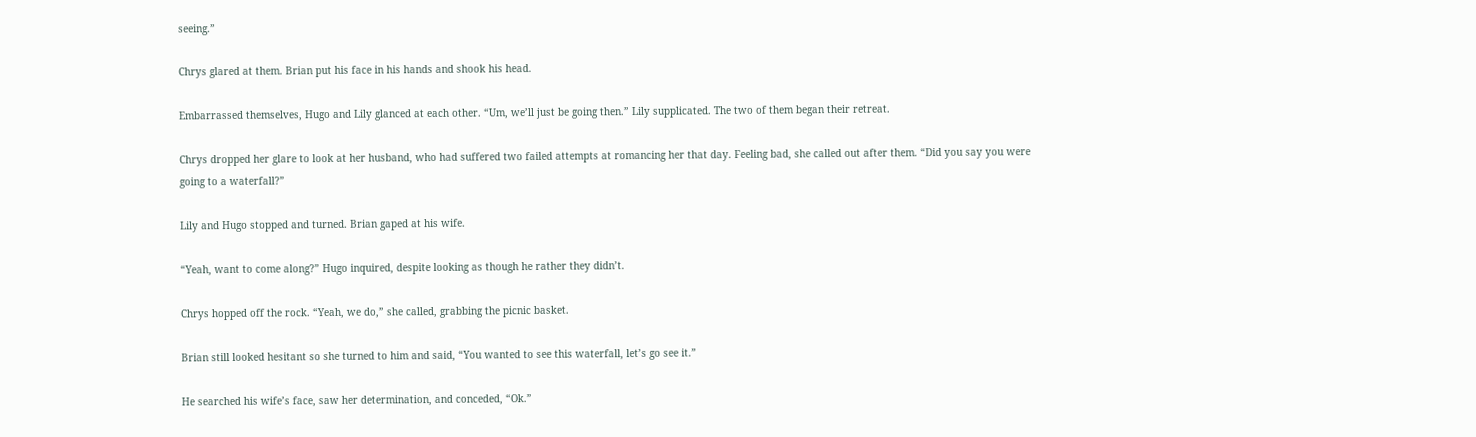seeing.”

Chrys glared at them. Brian put his face in his hands and shook his head.

Embarrassed themselves, Hugo and Lily glanced at each other. “Um, we’ll just be going then.” Lily supplicated. The two of them began their retreat.

Chrys dropped her glare to look at her husband, who had suffered two failed attempts at romancing her that day. Feeling bad, she called out after them. “Did you say you were going to a waterfall?”

Lily and Hugo stopped and turned. Brian gaped at his wife.

“Yeah, want to come along?” Hugo inquired, despite looking as though he rather they didn’t.

Chrys hopped off the rock. “Yeah, we do,” she called, grabbing the picnic basket.

Brian still looked hesitant so she turned to him and said, “You wanted to see this waterfall, let’s go see it.”

He searched his wife’s face, saw her determination, and conceded, “Ok.”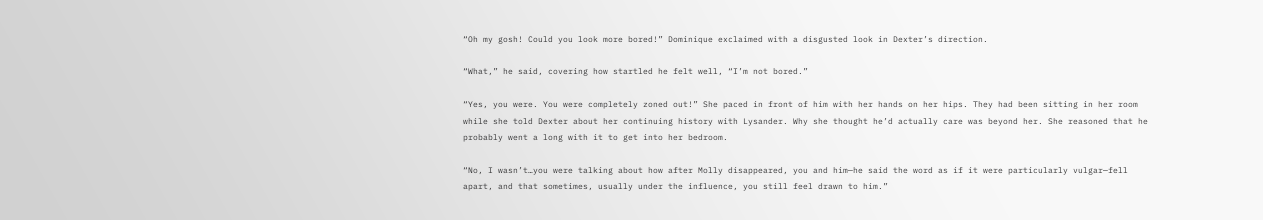“Oh my gosh! Could you look more bored!” Dominique exclaimed with a disgusted look in Dexter’s direction.

“What,” he said, covering how startled he felt well, “I’m not bored.”

“Yes, you were. You were completely zoned out!” She paced in front of him with her hands on her hips. They had been sitting in her room while she told Dexter about her continuing history with Lysander. Why she thought he’d actually care was beyond her. She reasoned that he probably went a long with it to get into her bedroom.

“No, I wasn’t…you were talking about how after Molly disappeared, you and him—he said the word as if it were particularly vulgar—fell apart, and that sometimes, usually under the influence, you still feel drawn to him.”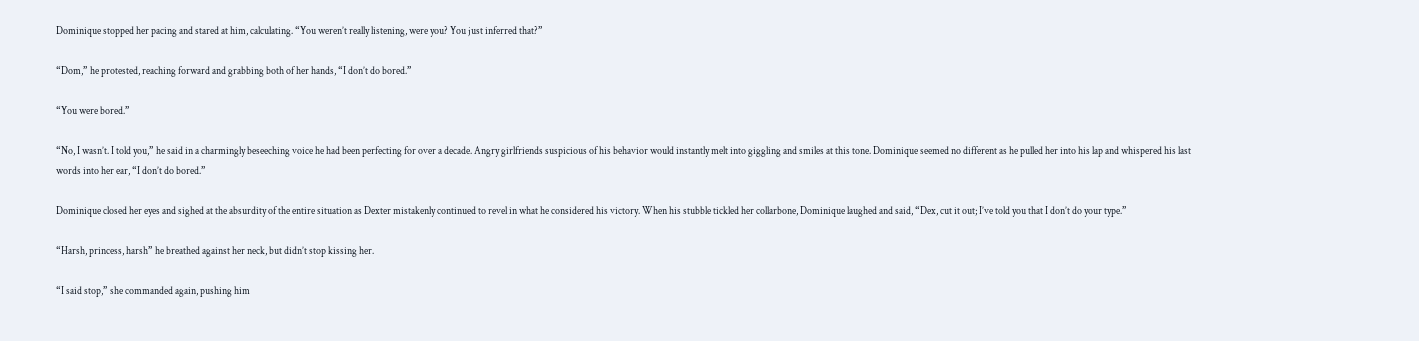Dominique stopped her pacing and stared at him, calculating. “You weren’t really listening, were you? You just inferred that?”

“Dom,” he protested, reaching forward and grabbing both of her hands, “I don’t do bored.”

“You were bored.”

“No, I wasn’t. I told you,” he said in a charmingly beseeching voice he had been perfecting for over a decade. Angry girlfriends suspicious of his behavior would instantly melt into giggling and smiles at this tone. Dominique seemed no different as he pulled her into his lap and whispered his last words into her ear, “I don’t do bored.”

Dominique closed her eyes and sighed at the absurdity of the entire situation as Dexter mistakenly continued to revel in what he considered his victory. When his stubble tickled her collarbone, Dominique laughed and said, “Dex, cut it out; I’ve told you that I don’t do your type.”

“Harsh, princess, harsh” he breathed against her neck, but didn’t stop kissing her.

“I said stop,” she commanded again, pushing him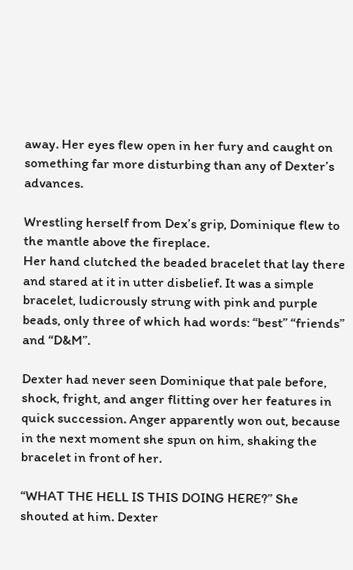away. Her eyes flew open in her fury and caught on something far more disturbing than any of Dexter’s advances.

Wrestling herself from Dex’s grip, Dominique flew to the mantle above the fireplace.
Her hand clutched the beaded bracelet that lay there and stared at it in utter disbelief. It was a simple bracelet, ludicrously strung with pink and purple beads, only three of which had words: “best” “friends” and “D&M”.

Dexter had never seen Dominique that pale before, shock, fright, and anger flitting over her features in quick succession. Anger apparently won out, because in the next moment she spun on him, shaking the bracelet in front of her.

“WHAT THE HELL IS THIS DOING HERE?” She shouted at him. Dexter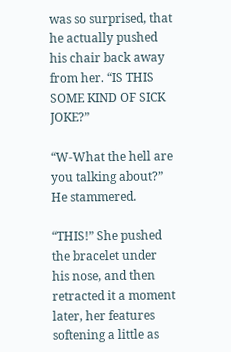was so surprised, that he actually pushed his chair back away from her. “IS THIS SOME KIND OF SICK JOKE?”

“W-What the hell are you talking about?” He stammered.

“THIS!” She pushed the bracelet under his nose, and then retracted it a moment later, her features softening a little as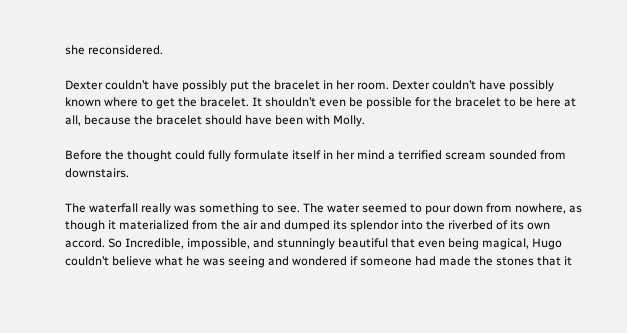she reconsidered.

Dexter couldn’t have possibly put the bracelet in her room. Dexter couldn’t have possibly known where to get the bracelet. It shouldn’t even be possible for the bracelet to be here at all, because the bracelet should have been with Molly.

Before the thought could fully formulate itself in her mind a terrified scream sounded from downstairs.

The waterfall really was something to see. The water seemed to pour down from nowhere, as though it materialized from the air and dumped its splendor into the riverbed of its own accord. So Incredible, impossible, and stunningly beautiful that even being magical, Hugo couldn’t believe what he was seeing and wondered if someone had made the stones that it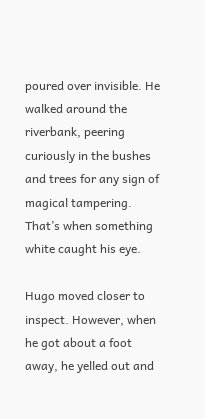poured over invisible. He walked around the riverbank, peering curiously in the bushes and trees for any sign of magical tampering. That’s when something white caught his eye.

Hugo moved closer to inspect. However, when he got about a foot away, he yelled out and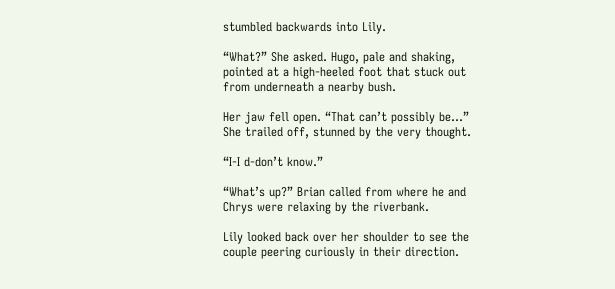stumbled backwards into Lily.

“What?” She asked. Hugo, pale and shaking, pointed at a high-heeled foot that stuck out from underneath a nearby bush.

Her jaw fell open. “That can’t possibly be…” She trailed off, stunned by the very thought.

“I-I d-don’t know.”

“What’s up?” Brian called from where he and Chrys were relaxing by the riverbank.

Lily looked back over her shoulder to see the couple peering curiously in their direction.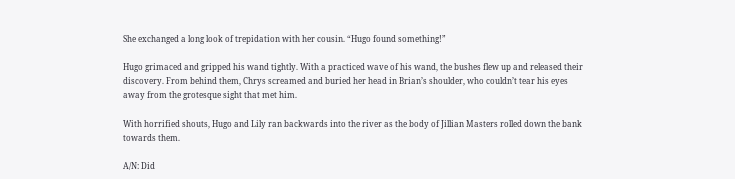She exchanged a long look of trepidation with her cousin. “Hugo found something!”

Hugo grimaced and gripped his wand tightly. With a practiced wave of his wand, the bushes flew up and released their discovery. From behind them, Chrys screamed and buried her head in Brian’s shoulder, who couldn’t tear his eyes away from the grotesque sight that met him.

With horrified shouts, Hugo and Lily ran backwards into the river as the body of Jillian Masters rolled down the bank towards them.

A/N: Did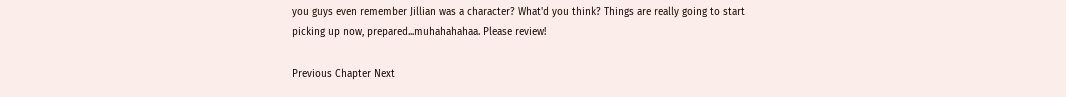you guys even remember Jillian was a character? What'd you think? Things are really going to start picking up now, prepared...muhahahahaa. Please review!

Previous Chapter Next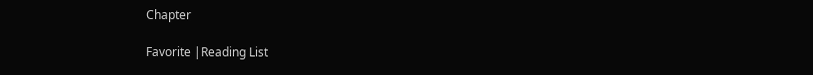Chapter

Favorite |Reading List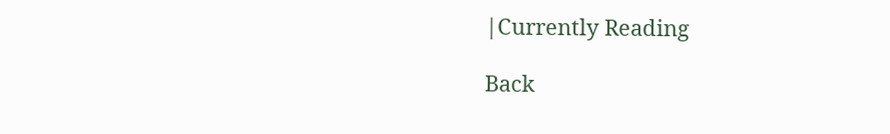|Currently Reading

Back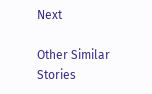Next

Other Similar Stories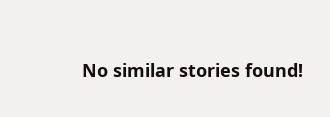No similar stories found!